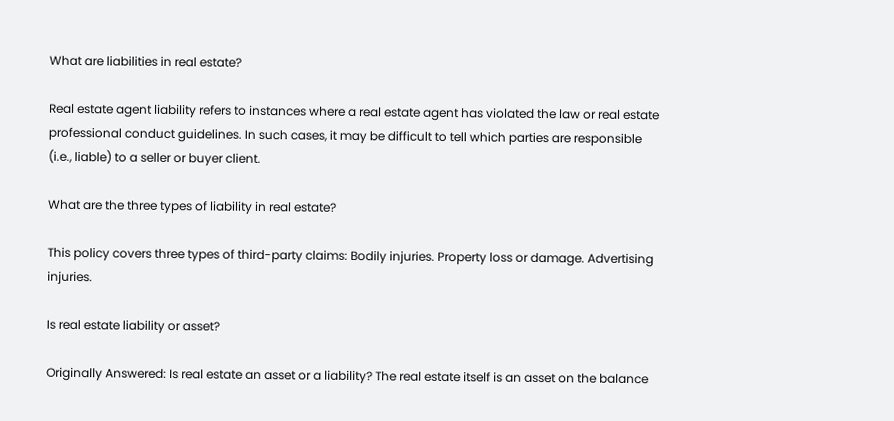What are liabilities in real estate?

Real estate agent liability refers to instances where a real estate agent has violated the law or real estate professional conduct guidelines. In such cases, it may be difficult to tell which parties are responsible (i.e., liable) to a seller or buyer client.

What are the three types of liability in real estate?

This policy covers three types of third-party claims: Bodily injuries. Property loss or damage. Advertising injuries.

Is real estate liability or asset?

Originally Answered: Is real estate an asset or a liability? The real estate itself is an asset on the balance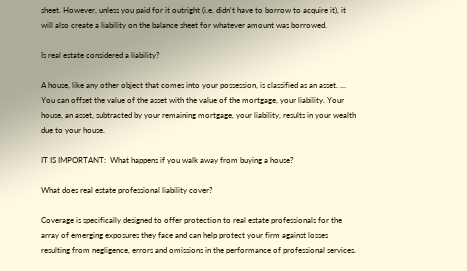sheet. However, unless you paid for it outright (i.e. didn’t have to borrow to acquire it), it will also create a liability on the balance sheet for whatever amount was borrowed.

Is real estate considered a liability?

A house, like any other object that comes into your possession, is classified as an asset. … You can offset the value of the asset with the value of the mortgage, your liability. Your house, an asset, subtracted by your remaining mortgage, your liability, results in your wealth due to your house.

IT IS IMPORTANT:  What happens if you walk away from buying a house?

What does real estate professional liability cover?

Coverage is specifically designed to offer protection to real estate professionals for the array of emerging exposures they face and can help protect your firm against losses resulting from negligence, errors and omissions in the performance of professional services.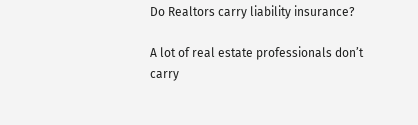Do Realtors carry liability insurance?

A lot of real estate professionals don’t carry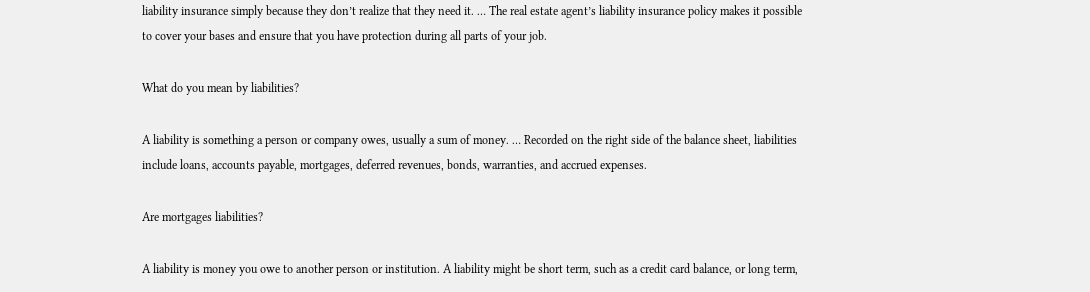liability insurance simply because they don’t realize that they need it. … The real estate agent’s liability insurance policy makes it possible to cover your bases and ensure that you have protection during all parts of your job.

What do you mean by liabilities?

A liability is something a person or company owes, usually a sum of money. … Recorded on the right side of the balance sheet, liabilities include loans, accounts payable, mortgages, deferred revenues, bonds, warranties, and accrued expenses.

Are mortgages liabilities?

A liability is money you owe to another person or institution. A liability might be short term, such as a credit card balance, or long term,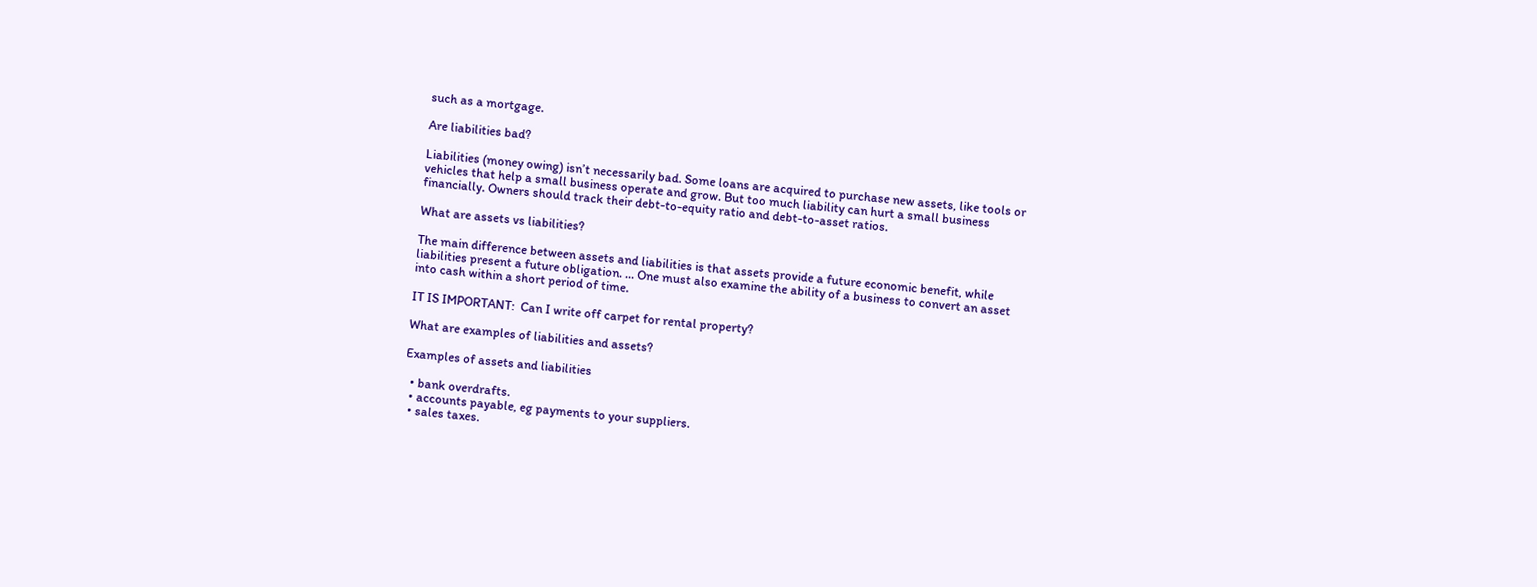such as a mortgage.

Are liabilities bad?

Liabilities (money owing) isn’t necessarily bad. Some loans are acquired to purchase new assets, like tools or vehicles that help a small business operate and grow. But too much liability can hurt a small business financially. Owners should track their debt-to-equity ratio and debt-to-asset ratios.

What are assets vs liabilities?

The main difference between assets and liabilities is that assets provide a future economic benefit, while liabilities present a future obligation. … One must also examine the ability of a business to convert an asset into cash within a short period of time.

IT IS IMPORTANT:  Can I write off carpet for rental property?

What are examples of liabilities and assets?

Examples of assets and liabilities

  • bank overdrafts.
  • accounts payable, eg payments to your suppliers.
  • sales taxes.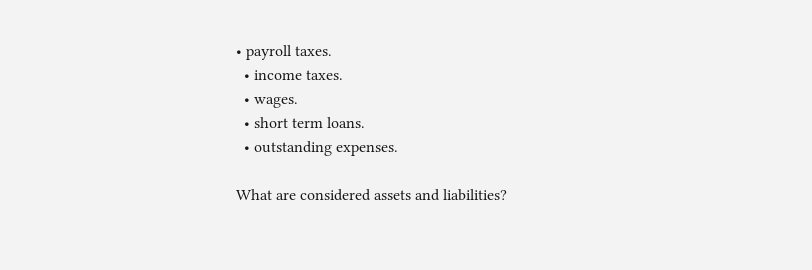• payroll taxes.
  • income taxes.
  • wages.
  • short term loans.
  • outstanding expenses.

What are considered assets and liabilities?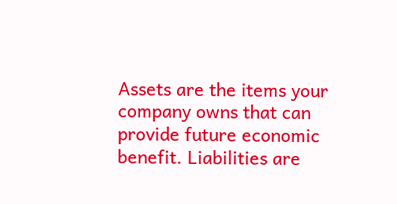Assets are the items your company owns that can provide future economic benefit. Liabilities are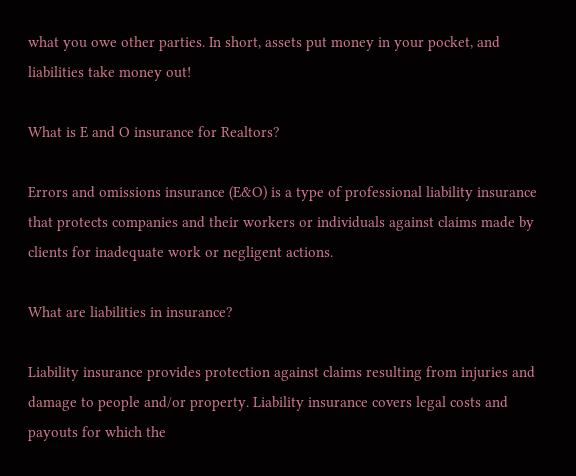what you owe other parties. In short, assets put money in your pocket, and liabilities take money out!

What is E and O insurance for Realtors?

Errors and omissions insurance (E&O) is a type of professional liability insurance that protects companies and their workers or individuals against claims made by clients for inadequate work or negligent actions.

What are liabilities in insurance?

Liability insurance provides protection against claims resulting from injuries and damage to people and/or property. Liability insurance covers legal costs and payouts for which the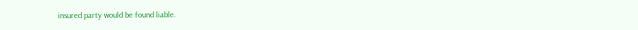insured party would be found liable.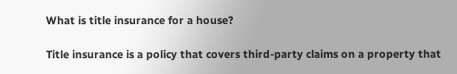What is title insurance for a house?

Title insurance is a policy that covers third-party claims on a property that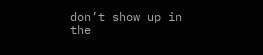don’t show up in the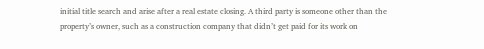initial title search and arise after a real estate closing. A third party is someone other than the property’s owner, such as a construction company that didn’t get paid for its work on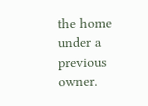the home under a previous owner.